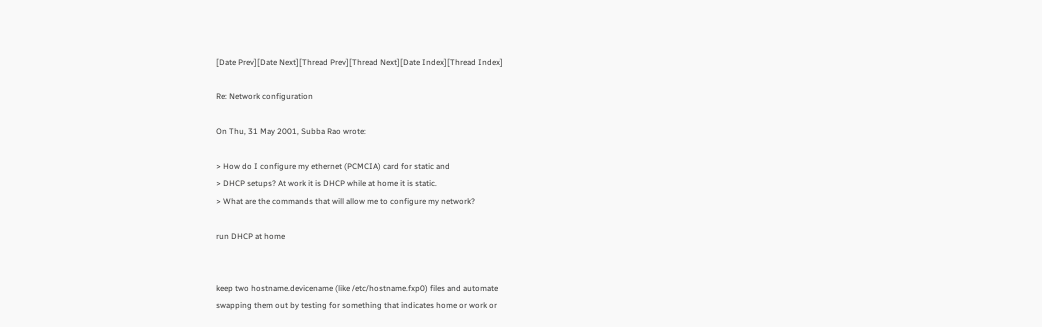[Date Prev][Date Next][Thread Prev][Thread Next][Date Index][Thread Index]

Re: Network configuration

On Thu, 31 May 2001, Subba Rao wrote:

> How do I configure my ethernet (PCMCIA) card for static and
> DHCP setups? At work it is DHCP while at home it is static.
> What are the commands that will allow me to configure my network?

run DHCP at home


keep two hostname.devicename (like /etc/hostname.fxp0) files and automate
swapping them out by testing for something that indicates home or work or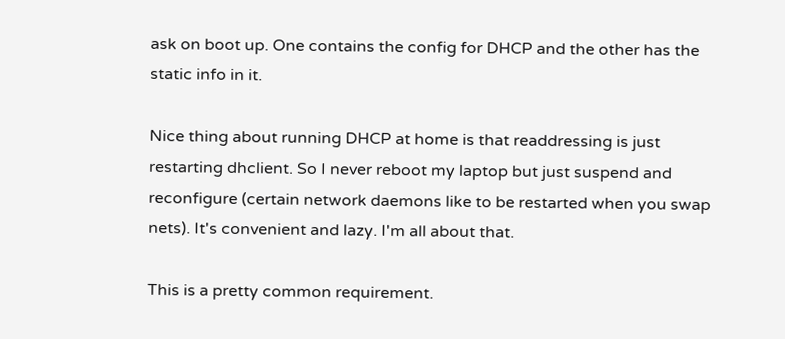ask on boot up. One contains the config for DHCP and the other has the
static info in it.

Nice thing about running DHCP at home is that readdressing is just
restarting dhclient. So I never reboot my laptop but just suspend and
reconfigure (certain network daemons like to be restarted when you swap
nets). It's convenient and lazy. I'm all about that.

This is a pretty common requirement.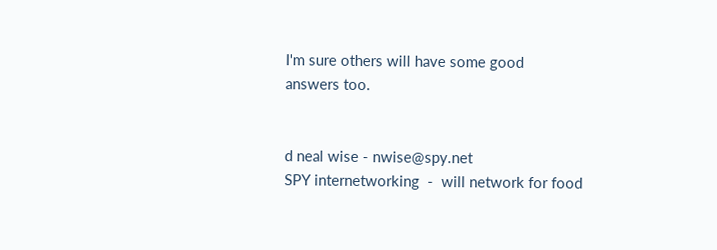I'm sure others will have some good
answers too.


d neal wise - nwise@spy.net
SPY internetworking  -  will network for food